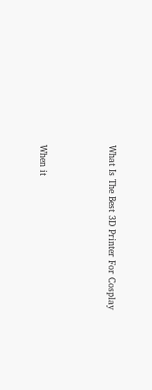What Is The Best 3D Printer For Cosplay



When it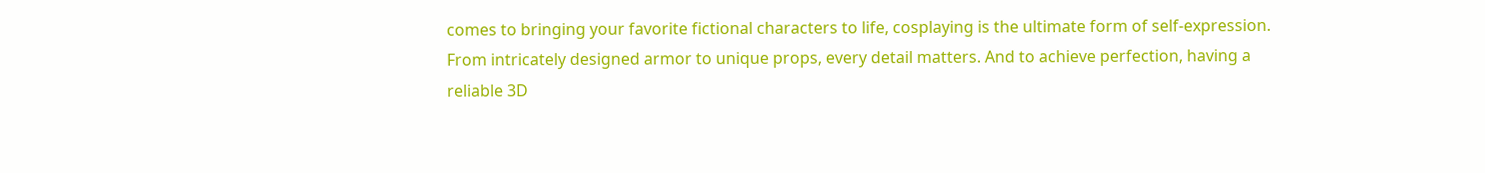comes to bringing your favorite fictional characters to life, cosplaying is the ultimate form of self-expression. From intricately designed armor to unique props, every detail matters. And to achieve perfection, having a reliable 3D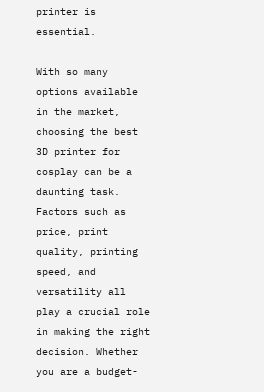printer is essential.

With so many options available in the market, choosing the best 3D printer for cosplay can be a daunting task. Factors such as price, print quality, printing speed, and versatility all play a crucial role in making the right decision. Whether you are a budget-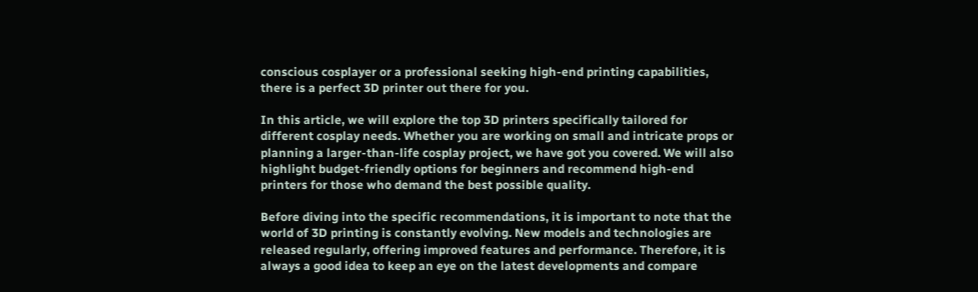conscious cosplayer or a professional seeking high-end printing capabilities, there is a perfect 3D printer out there for you.

In this article, we will explore the top 3D printers specifically tailored for different cosplay needs. Whether you are working on small and intricate props or planning a larger-than-life cosplay project, we have got you covered. We will also highlight budget-friendly options for beginners and recommend high-end printers for those who demand the best possible quality.

Before diving into the specific recommendations, it is important to note that the world of 3D printing is constantly evolving. New models and technologies are released regularly, offering improved features and performance. Therefore, it is always a good idea to keep an eye on the latest developments and compare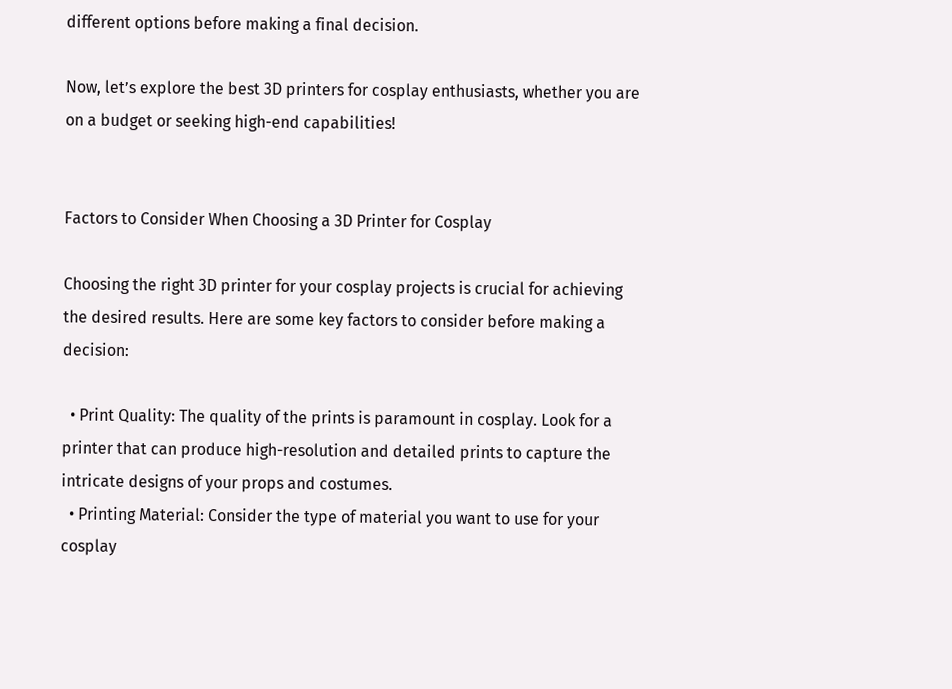different options before making a final decision.

Now, let’s explore the best 3D printers for cosplay enthusiasts, whether you are on a budget or seeking high-end capabilities!


Factors to Consider When Choosing a 3D Printer for Cosplay

Choosing the right 3D printer for your cosplay projects is crucial for achieving the desired results. Here are some key factors to consider before making a decision:

  • Print Quality: The quality of the prints is paramount in cosplay. Look for a printer that can produce high-resolution and detailed prints to capture the intricate designs of your props and costumes.
  • Printing Material: Consider the type of material you want to use for your cosplay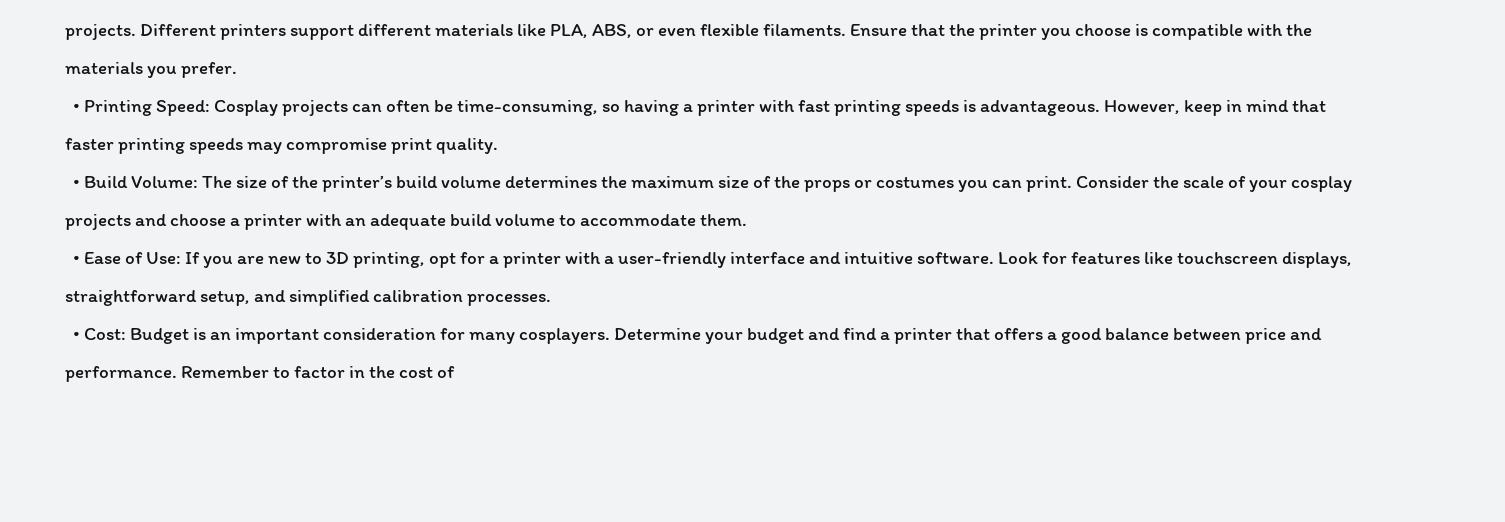projects. Different printers support different materials like PLA, ABS, or even flexible filaments. Ensure that the printer you choose is compatible with the materials you prefer.
  • Printing Speed: Cosplay projects can often be time-consuming, so having a printer with fast printing speeds is advantageous. However, keep in mind that faster printing speeds may compromise print quality.
  • Build Volume: The size of the printer’s build volume determines the maximum size of the props or costumes you can print. Consider the scale of your cosplay projects and choose a printer with an adequate build volume to accommodate them.
  • Ease of Use: If you are new to 3D printing, opt for a printer with a user-friendly interface and intuitive software. Look for features like touchscreen displays, straightforward setup, and simplified calibration processes.
  • Cost: Budget is an important consideration for many cosplayers. Determine your budget and find a printer that offers a good balance between price and performance. Remember to factor in the cost of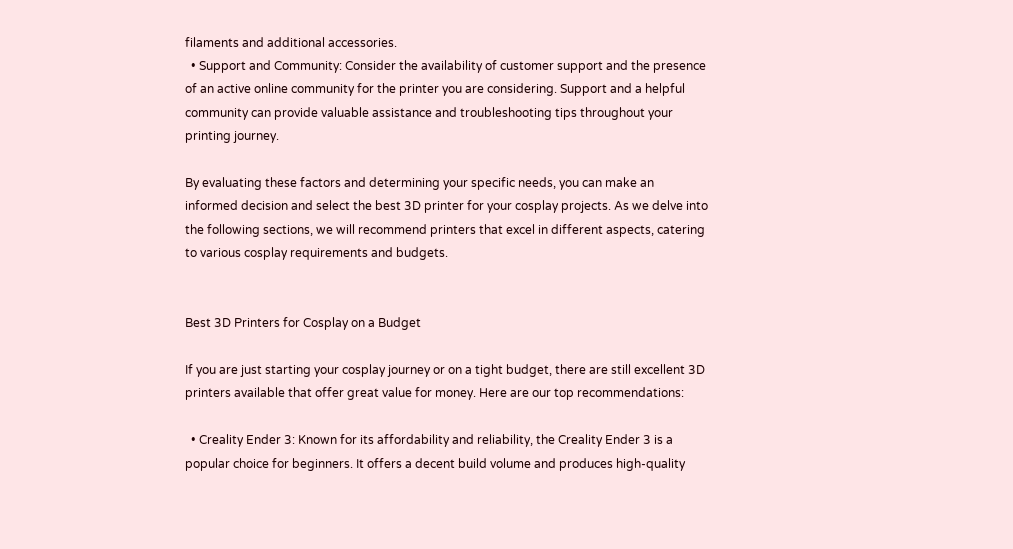filaments and additional accessories.
  • Support and Community: Consider the availability of customer support and the presence of an active online community for the printer you are considering. Support and a helpful community can provide valuable assistance and troubleshooting tips throughout your printing journey.

By evaluating these factors and determining your specific needs, you can make an informed decision and select the best 3D printer for your cosplay projects. As we delve into the following sections, we will recommend printers that excel in different aspects, catering to various cosplay requirements and budgets.


Best 3D Printers for Cosplay on a Budget

If you are just starting your cosplay journey or on a tight budget, there are still excellent 3D printers available that offer great value for money. Here are our top recommendations:

  • Creality Ender 3: Known for its affordability and reliability, the Creality Ender 3 is a popular choice for beginners. It offers a decent build volume and produces high-quality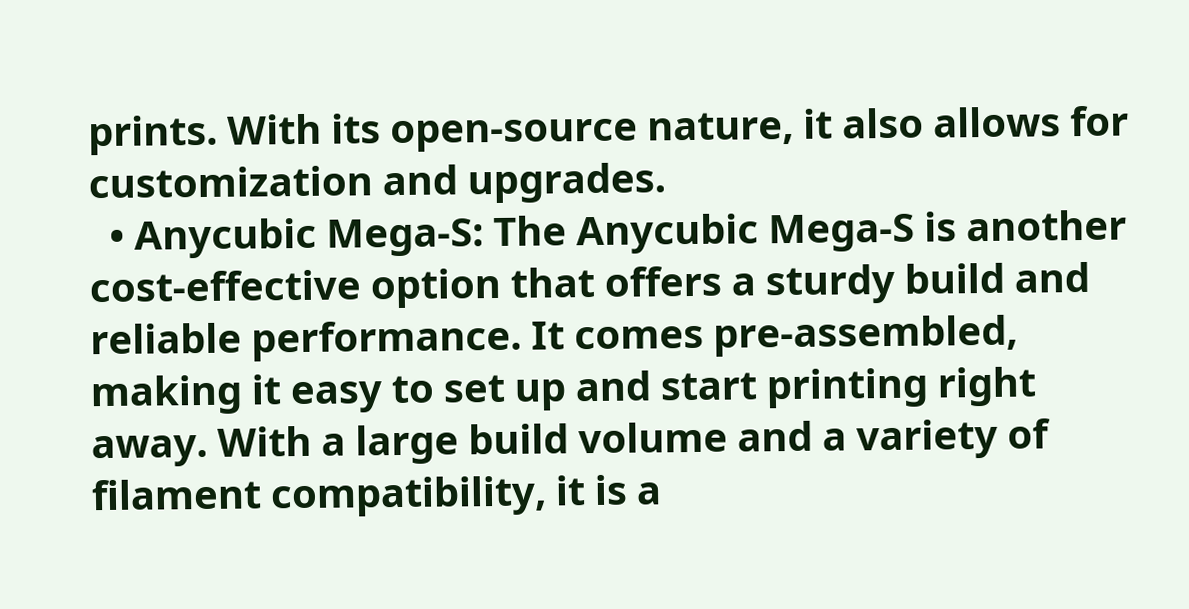prints. With its open-source nature, it also allows for customization and upgrades.
  • Anycubic Mega-S: The Anycubic Mega-S is another cost-effective option that offers a sturdy build and reliable performance. It comes pre-assembled, making it easy to set up and start printing right away. With a large build volume and a variety of filament compatibility, it is a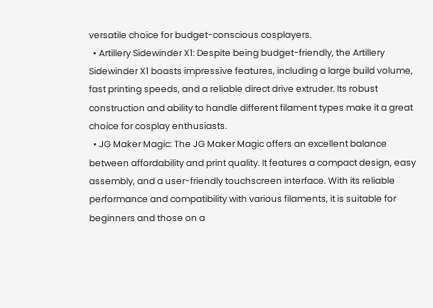versatile choice for budget-conscious cosplayers.
  • Artillery Sidewinder X1: Despite being budget-friendly, the Artillery Sidewinder X1 boasts impressive features, including a large build volume, fast printing speeds, and a reliable direct drive extruder. Its robust construction and ability to handle different filament types make it a great choice for cosplay enthusiasts.
  • JG Maker Magic: The JG Maker Magic offers an excellent balance between affordability and print quality. It features a compact design, easy assembly, and a user-friendly touchscreen interface. With its reliable performance and compatibility with various filaments, it is suitable for beginners and those on a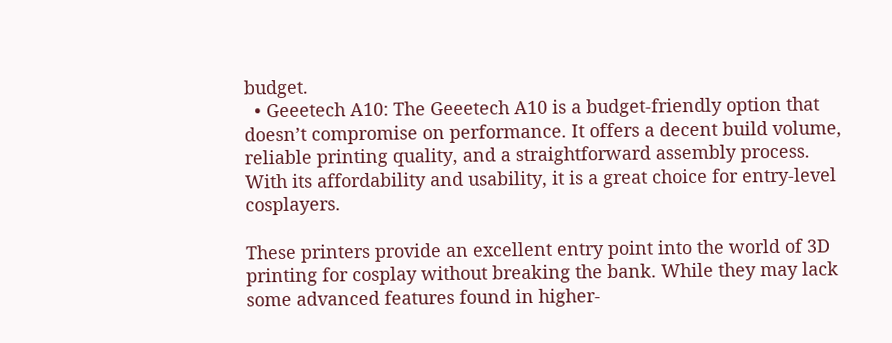budget.
  • Geeetech A10: The Geeetech A10 is a budget-friendly option that doesn’t compromise on performance. It offers a decent build volume, reliable printing quality, and a straightforward assembly process. With its affordability and usability, it is a great choice for entry-level cosplayers.

These printers provide an excellent entry point into the world of 3D printing for cosplay without breaking the bank. While they may lack some advanced features found in higher-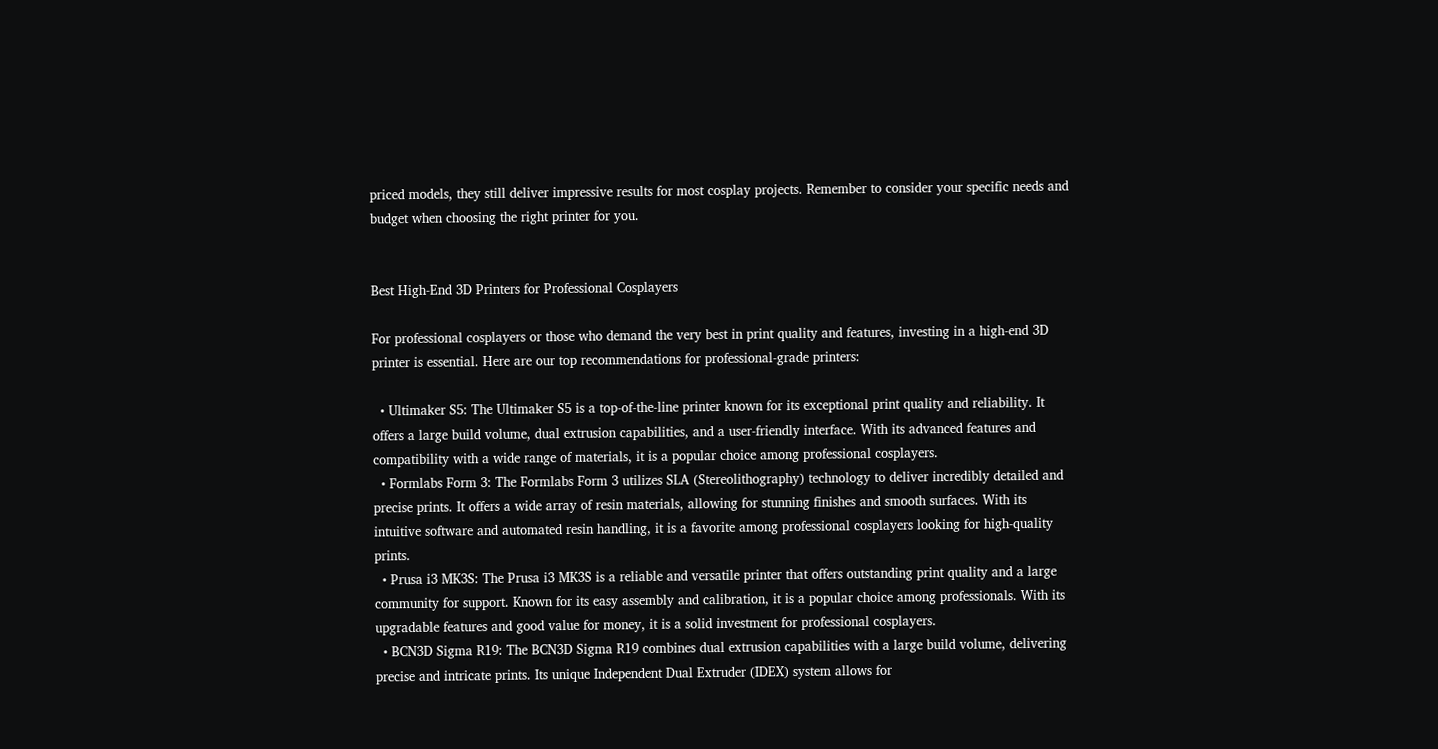priced models, they still deliver impressive results for most cosplay projects. Remember to consider your specific needs and budget when choosing the right printer for you.


Best High-End 3D Printers for Professional Cosplayers

For professional cosplayers or those who demand the very best in print quality and features, investing in a high-end 3D printer is essential. Here are our top recommendations for professional-grade printers:

  • Ultimaker S5: The Ultimaker S5 is a top-of-the-line printer known for its exceptional print quality and reliability. It offers a large build volume, dual extrusion capabilities, and a user-friendly interface. With its advanced features and compatibility with a wide range of materials, it is a popular choice among professional cosplayers.
  • Formlabs Form 3: The Formlabs Form 3 utilizes SLA (Stereolithography) technology to deliver incredibly detailed and precise prints. It offers a wide array of resin materials, allowing for stunning finishes and smooth surfaces. With its intuitive software and automated resin handling, it is a favorite among professional cosplayers looking for high-quality prints.
  • Prusa i3 MK3S: The Prusa i3 MK3S is a reliable and versatile printer that offers outstanding print quality and a large community for support. Known for its easy assembly and calibration, it is a popular choice among professionals. With its upgradable features and good value for money, it is a solid investment for professional cosplayers.
  • BCN3D Sigma R19: The BCN3D Sigma R19 combines dual extrusion capabilities with a large build volume, delivering precise and intricate prints. Its unique Independent Dual Extruder (IDEX) system allows for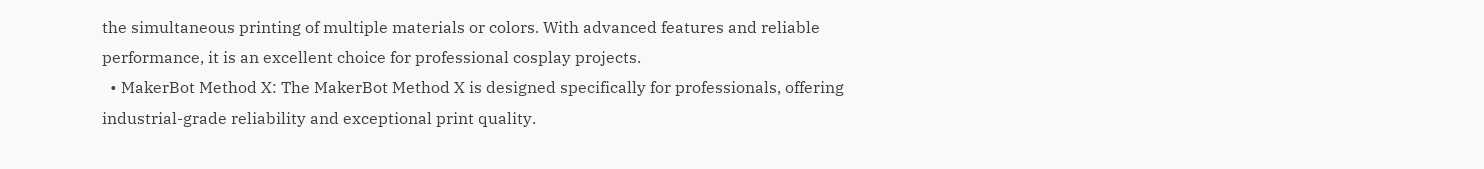the simultaneous printing of multiple materials or colors. With advanced features and reliable performance, it is an excellent choice for professional cosplay projects.
  • MakerBot Method X: The MakerBot Method X is designed specifically for professionals, offering industrial-grade reliability and exceptional print quality.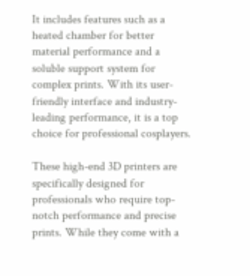It includes features such as a heated chamber for better material performance and a soluble support system for complex prints. With its user-friendly interface and industry-leading performance, it is a top choice for professional cosplayers.

These high-end 3D printers are specifically designed for professionals who require top-notch performance and precise prints. While they come with a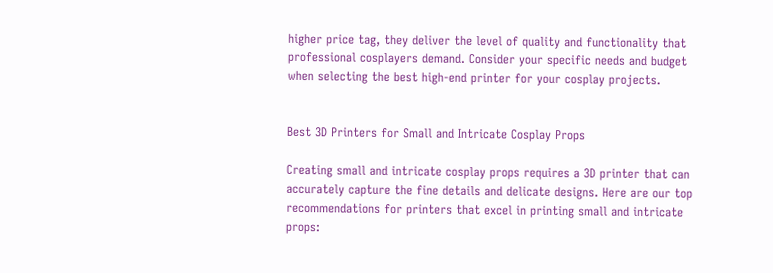higher price tag, they deliver the level of quality and functionality that professional cosplayers demand. Consider your specific needs and budget when selecting the best high-end printer for your cosplay projects.


Best 3D Printers for Small and Intricate Cosplay Props

Creating small and intricate cosplay props requires a 3D printer that can accurately capture the fine details and delicate designs. Here are our top recommendations for printers that excel in printing small and intricate props: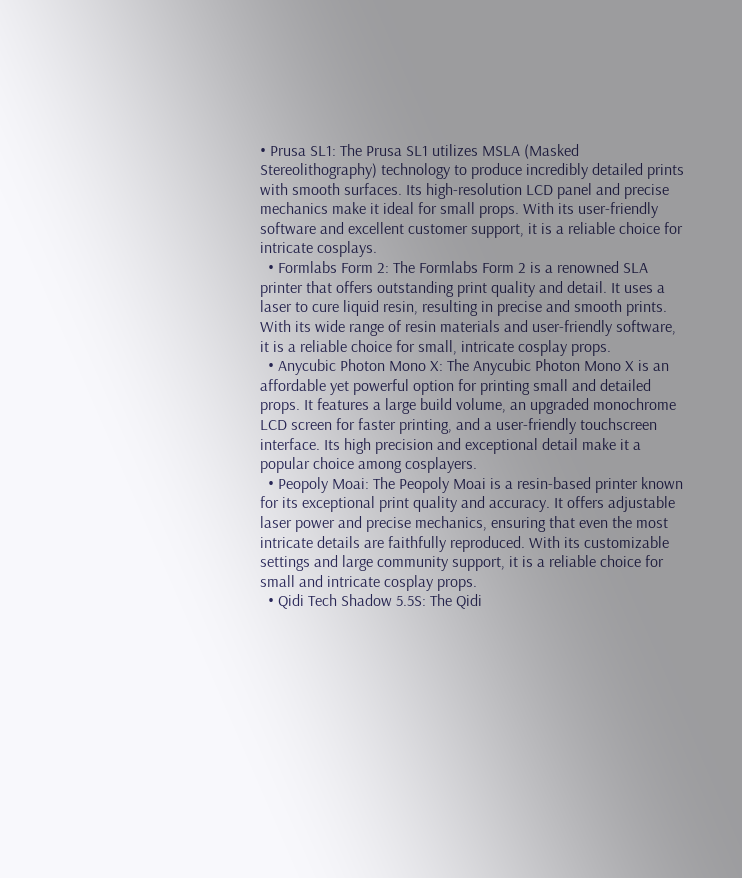• Prusa SL1: The Prusa SL1 utilizes MSLA (Masked Stereolithography) technology to produce incredibly detailed prints with smooth surfaces. Its high-resolution LCD panel and precise mechanics make it ideal for small props. With its user-friendly software and excellent customer support, it is a reliable choice for intricate cosplays.
  • Formlabs Form 2: The Formlabs Form 2 is a renowned SLA printer that offers outstanding print quality and detail. It uses a laser to cure liquid resin, resulting in precise and smooth prints. With its wide range of resin materials and user-friendly software, it is a reliable choice for small, intricate cosplay props.
  • Anycubic Photon Mono X: The Anycubic Photon Mono X is an affordable yet powerful option for printing small and detailed props. It features a large build volume, an upgraded monochrome LCD screen for faster printing, and a user-friendly touchscreen interface. Its high precision and exceptional detail make it a popular choice among cosplayers.
  • Peopoly Moai: The Peopoly Moai is a resin-based printer known for its exceptional print quality and accuracy. It offers adjustable laser power and precise mechanics, ensuring that even the most intricate details are faithfully reproduced. With its customizable settings and large community support, it is a reliable choice for small and intricate cosplay props.
  • Qidi Tech Shadow 5.5S: The Qidi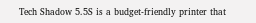Tech Shadow 5.5S is a budget-friendly printer that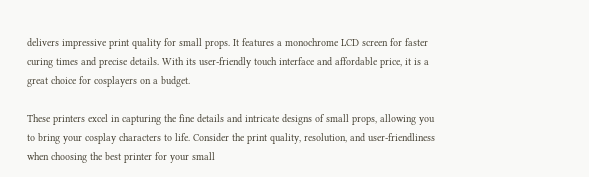delivers impressive print quality for small props. It features a monochrome LCD screen for faster curing times and precise details. With its user-friendly touch interface and affordable price, it is a great choice for cosplayers on a budget.

These printers excel in capturing the fine details and intricate designs of small props, allowing you to bring your cosplay characters to life. Consider the print quality, resolution, and user-friendliness when choosing the best printer for your small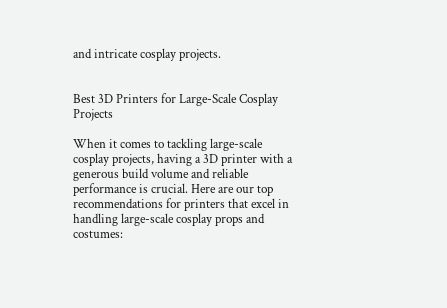and intricate cosplay projects.


Best 3D Printers for Large-Scale Cosplay Projects

When it comes to tackling large-scale cosplay projects, having a 3D printer with a generous build volume and reliable performance is crucial. Here are our top recommendations for printers that excel in handling large-scale cosplay props and costumes: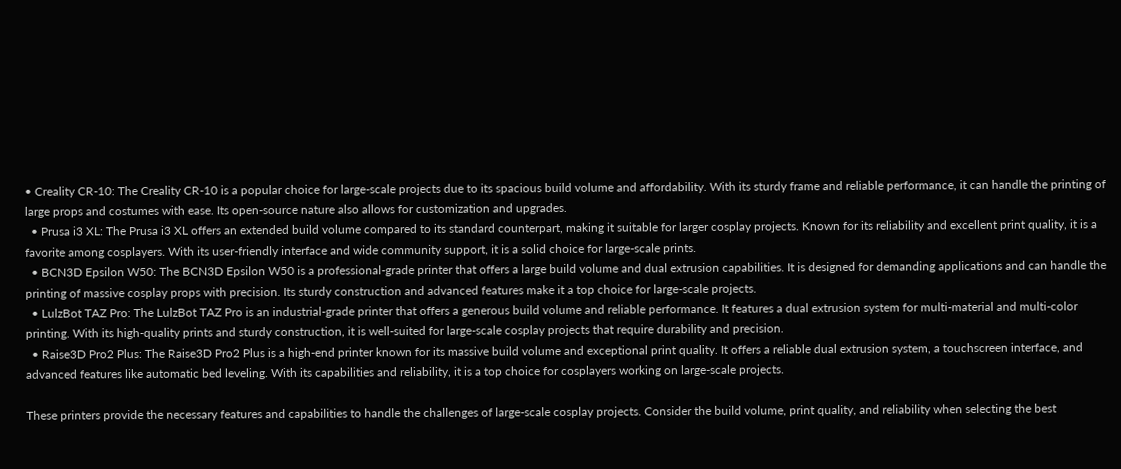• Creality CR-10: The Creality CR-10 is a popular choice for large-scale projects due to its spacious build volume and affordability. With its sturdy frame and reliable performance, it can handle the printing of large props and costumes with ease. Its open-source nature also allows for customization and upgrades.
  • Prusa i3 XL: The Prusa i3 XL offers an extended build volume compared to its standard counterpart, making it suitable for larger cosplay projects. Known for its reliability and excellent print quality, it is a favorite among cosplayers. With its user-friendly interface and wide community support, it is a solid choice for large-scale prints.
  • BCN3D Epsilon W50: The BCN3D Epsilon W50 is a professional-grade printer that offers a large build volume and dual extrusion capabilities. It is designed for demanding applications and can handle the printing of massive cosplay props with precision. Its sturdy construction and advanced features make it a top choice for large-scale projects.
  • LulzBot TAZ Pro: The LulzBot TAZ Pro is an industrial-grade printer that offers a generous build volume and reliable performance. It features a dual extrusion system for multi-material and multi-color printing. With its high-quality prints and sturdy construction, it is well-suited for large-scale cosplay projects that require durability and precision.
  • Raise3D Pro2 Plus: The Raise3D Pro2 Plus is a high-end printer known for its massive build volume and exceptional print quality. It offers a reliable dual extrusion system, a touchscreen interface, and advanced features like automatic bed leveling. With its capabilities and reliability, it is a top choice for cosplayers working on large-scale projects.

These printers provide the necessary features and capabilities to handle the challenges of large-scale cosplay projects. Consider the build volume, print quality, and reliability when selecting the best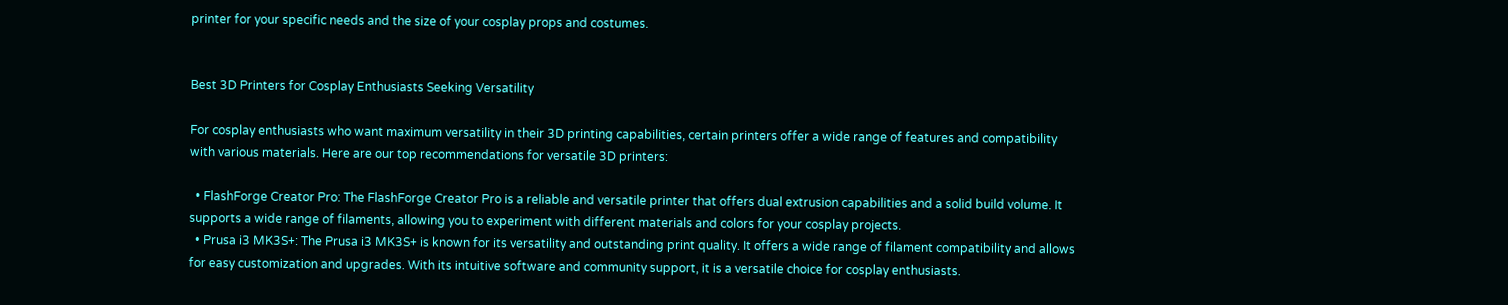printer for your specific needs and the size of your cosplay props and costumes.


Best 3D Printers for Cosplay Enthusiasts Seeking Versatility

For cosplay enthusiasts who want maximum versatility in their 3D printing capabilities, certain printers offer a wide range of features and compatibility with various materials. Here are our top recommendations for versatile 3D printers:

  • FlashForge Creator Pro: The FlashForge Creator Pro is a reliable and versatile printer that offers dual extrusion capabilities and a solid build volume. It supports a wide range of filaments, allowing you to experiment with different materials and colors for your cosplay projects.
  • Prusa i3 MK3S+: The Prusa i3 MK3S+ is known for its versatility and outstanding print quality. It offers a wide range of filament compatibility and allows for easy customization and upgrades. With its intuitive software and community support, it is a versatile choice for cosplay enthusiasts.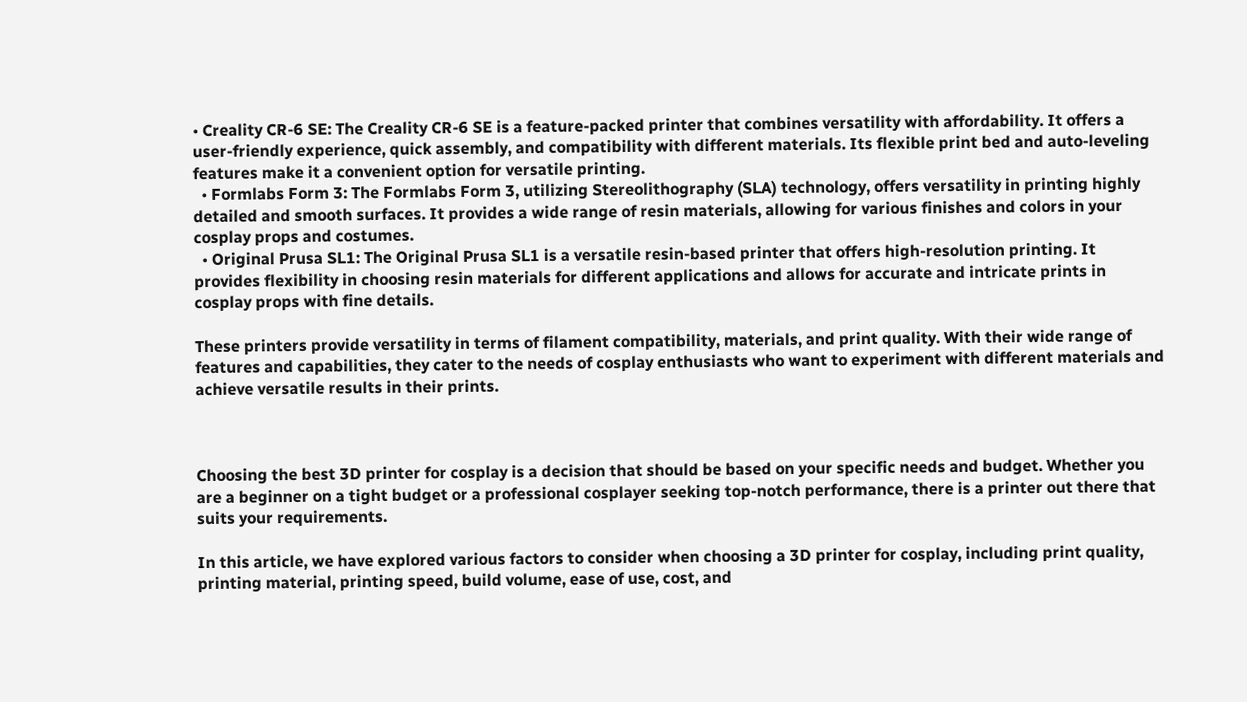• Creality CR-6 SE: The Creality CR-6 SE is a feature-packed printer that combines versatility with affordability. It offers a user-friendly experience, quick assembly, and compatibility with different materials. Its flexible print bed and auto-leveling features make it a convenient option for versatile printing.
  • Formlabs Form 3: The Formlabs Form 3, utilizing Stereolithography (SLA) technology, offers versatility in printing highly detailed and smooth surfaces. It provides a wide range of resin materials, allowing for various finishes and colors in your cosplay props and costumes.
  • Original Prusa SL1: The Original Prusa SL1 is a versatile resin-based printer that offers high-resolution printing. It provides flexibility in choosing resin materials for different applications and allows for accurate and intricate prints in cosplay props with fine details.

These printers provide versatility in terms of filament compatibility, materials, and print quality. With their wide range of features and capabilities, they cater to the needs of cosplay enthusiasts who want to experiment with different materials and achieve versatile results in their prints.



Choosing the best 3D printer for cosplay is a decision that should be based on your specific needs and budget. Whether you are a beginner on a tight budget or a professional cosplayer seeking top-notch performance, there is a printer out there that suits your requirements.

In this article, we have explored various factors to consider when choosing a 3D printer for cosplay, including print quality, printing material, printing speed, build volume, ease of use, cost, and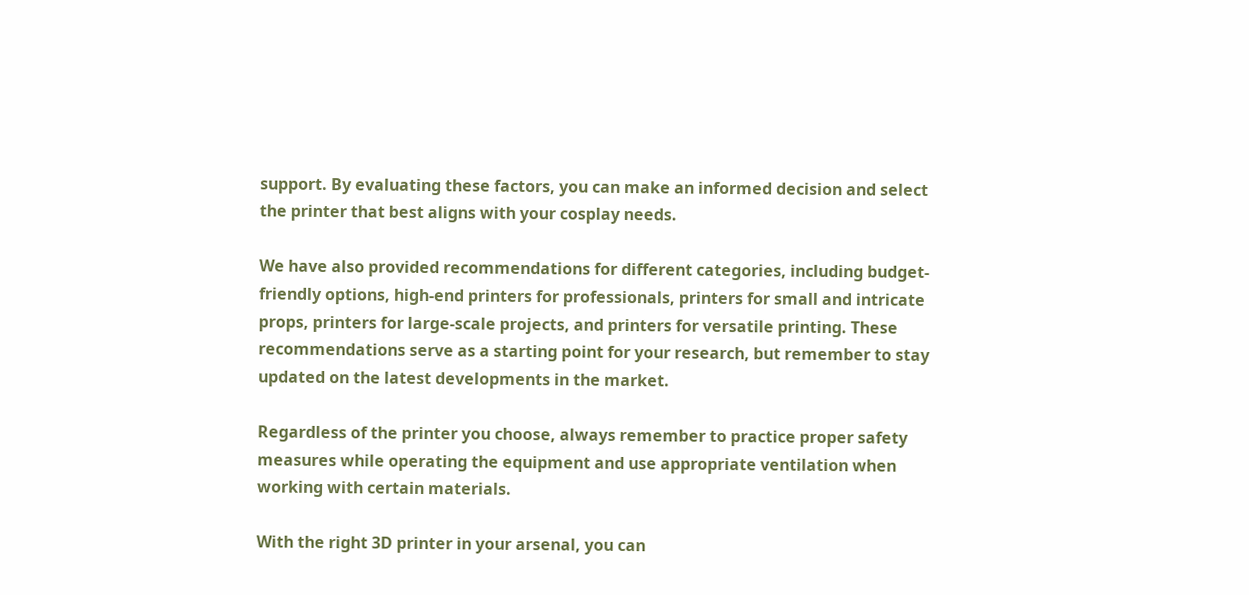support. By evaluating these factors, you can make an informed decision and select the printer that best aligns with your cosplay needs.

We have also provided recommendations for different categories, including budget-friendly options, high-end printers for professionals, printers for small and intricate props, printers for large-scale projects, and printers for versatile printing. These recommendations serve as a starting point for your research, but remember to stay updated on the latest developments in the market.

Regardless of the printer you choose, always remember to practice proper safety measures while operating the equipment and use appropriate ventilation when working with certain materials.

With the right 3D printer in your arsenal, you can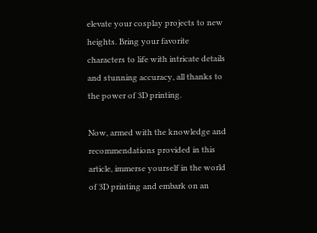elevate your cosplay projects to new heights. Bring your favorite characters to life with intricate details and stunning accuracy, all thanks to the power of 3D printing.

Now, armed with the knowledge and recommendations provided in this article, immerse yourself in the world of 3D printing and embark on an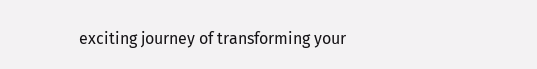exciting journey of transforming your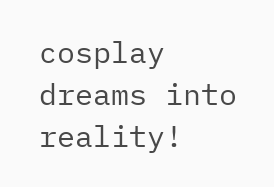cosplay dreams into reality!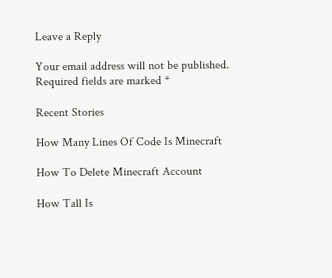Leave a Reply

Your email address will not be published. Required fields are marked *

Recent Stories

How Many Lines Of Code Is Minecraft

How To Delete Minecraft Account

How Tall Is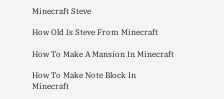Minecraft Steve

How Old Is Steve From Minecraft

How To Make A Mansion In Minecraft

How To Make Note Block In Minecraft